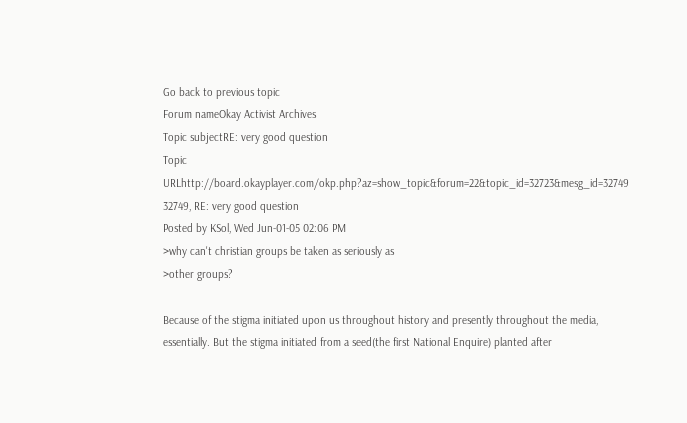Go back to previous topic
Forum nameOkay Activist Archives
Topic subjectRE: very good question
Topic URLhttp://board.okayplayer.com/okp.php?az=show_topic&forum=22&topic_id=32723&mesg_id=32749
32749, RE: very good question
Posted by KSol, Wed Jun-01-05 02:06 PM
>why can't christian groups be taken as seriously as
>other groups?

Because of the stigma initiated upon us throughout history and presently throughout the media, essentially. But the stigma initiated from a seed(the first National Enquire) planted after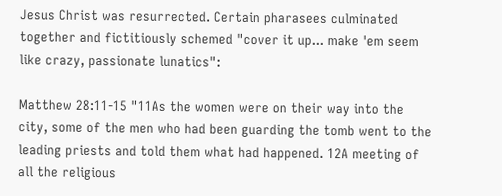Jesus Christ was resurrected. Certain pharasees culminated together and fictitiously schemed "cover it up... make 'em seem like crazy, passionate lunatics":

Matthew 28:11-15 "11As the women were on their way into the city, some of the men who had been guarding the tomb went to the leading priests and told them what had happened. 12A meeting of all the religious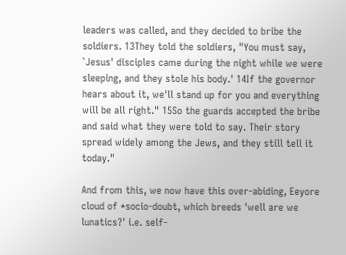leaders was called, and they decided to bribe the soldiers. 13They told the soldiers, "You must say, `Jesus' disciples came during the night while we were sleeping, and they stole his body.' 14If the governor hears about it, we'll stand up for you and everything will be all right." 15So the guards accepted the bribe and said what they were told to say. Their story spread widely among the Jews, and they still tell it today."

And from this, we now have this over-abiding, Eeyore cloud of *socio-doubt, which breeds 'well are we lunatics?' i.e. self-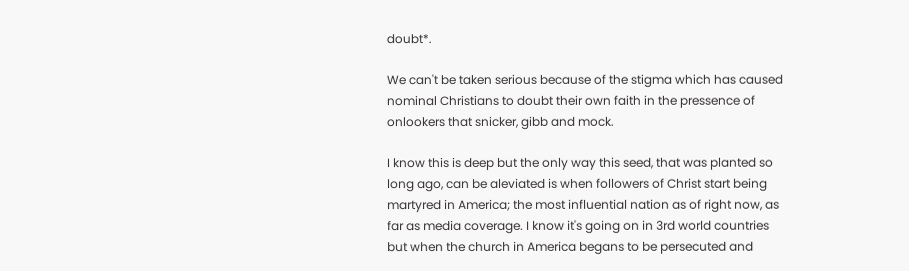doubt*.

We can't be taken serious because of the stigma which has caused nominal Christians to doubt their own faith in the pressence of onlookers that snicker, gibb and mock.

I know this is deep but the only way this seed, that was planted so long ago, can be aleviated is when followers of Christ start being martyred in America; the most influential nation as of right now, as far as media coverage. I know it's going on in 3rd world countries but when the church in America begans to be persecuted and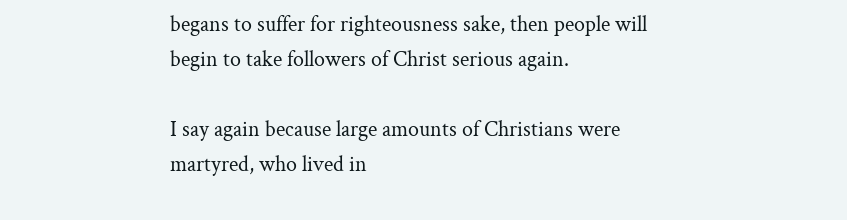begans to suffer for righteousness sake, then people will begin to take followers of Christ serious again.

I say again because large amounts of Christians were martyred, who lived in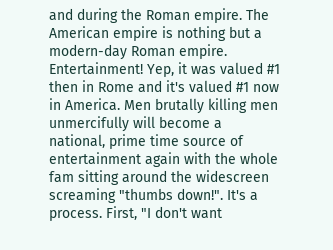and during the Roman empire. The American empire is nothing but a modern-day Roman empire. Entertainment! Yep, it was valued #1 then in Rome and it's valued #1 now in America. Men brutally killing men unmercifully will become a national, prime time source of entertainment again with the whole fam sitting around the widescreen screaming "thumbs down!". It's a process. First, "I don't want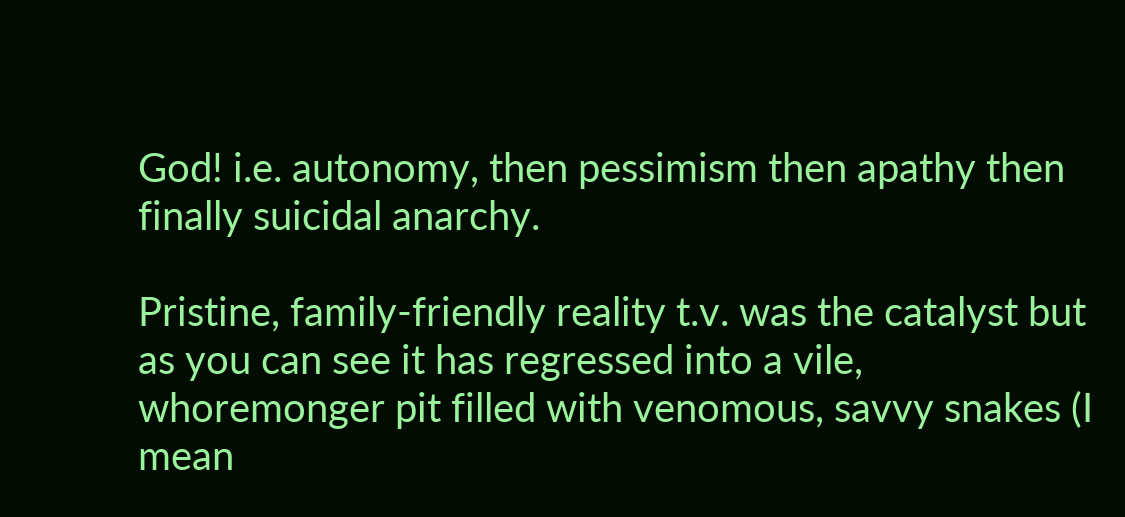God! i.e. autonomy, then pessimism then apathy then finally suicidal anarchy.

Pristine, family-friendly reality t.v. was the catalyst but as you can see it has regressed into a vile, whoremonger pit filled with venomous, savvy snakes (I mean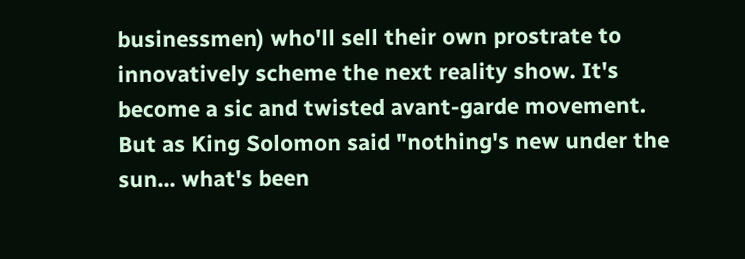businessmen) who'll sell their own prostrate to innovatively scheme the next reality show. It's become a sic and twisted avant-garde movement. But as King Solomon said "nothing's new under the sun... what's been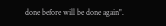done before will be done again".